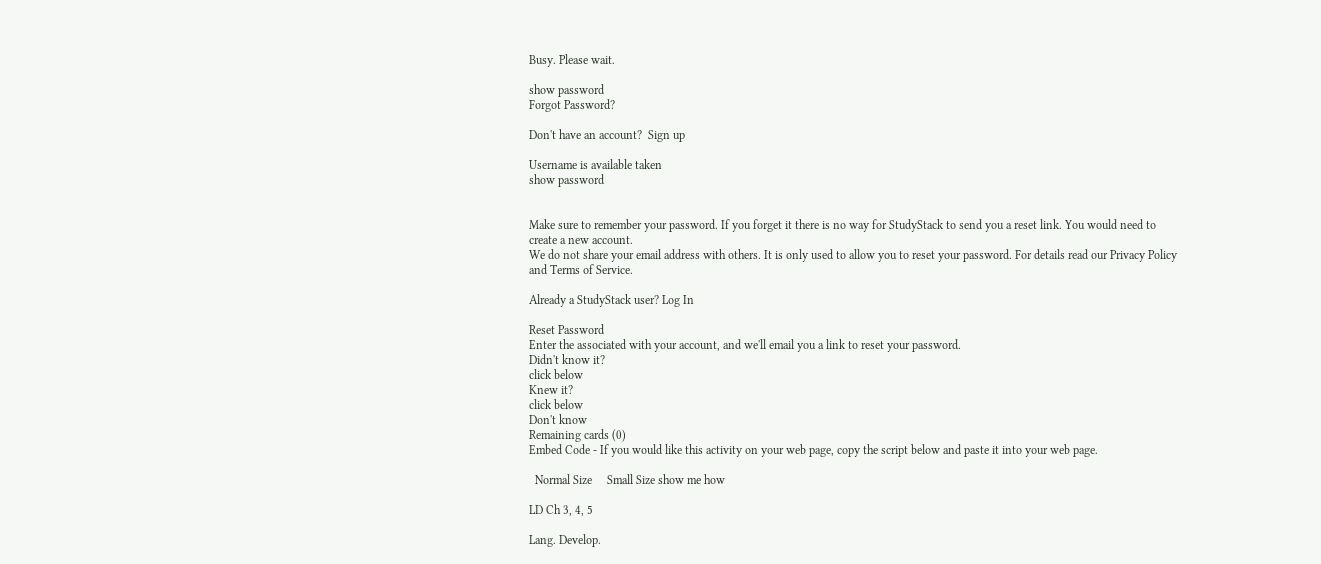Busy. Please wait.

show password
Forgot Password?

Don't have an account?  Sign up

Username is available taken
show password


Make sure to remember your password. If you forget it there is no way for StudyStack to send you a reset link. You would need to create a new account.
We do not share your email address with others. It is only used to allow you to reset your password. For details read our Privacy Policy and Terms of Service.

Already a StudyStack user? Log In

Reset Password
Enter the associated with your account, and we'll email you a link to reset your password.
Didn't know it?
click below
Knew it?
click below
Don't know
Remaining cards (0)
Embed Code - If you would like this activity on your web page, copy the script below and paste it into your web page.

  Normal Size     Small Size show me how

LD Ch 3, 4, 5

Lang. Develop.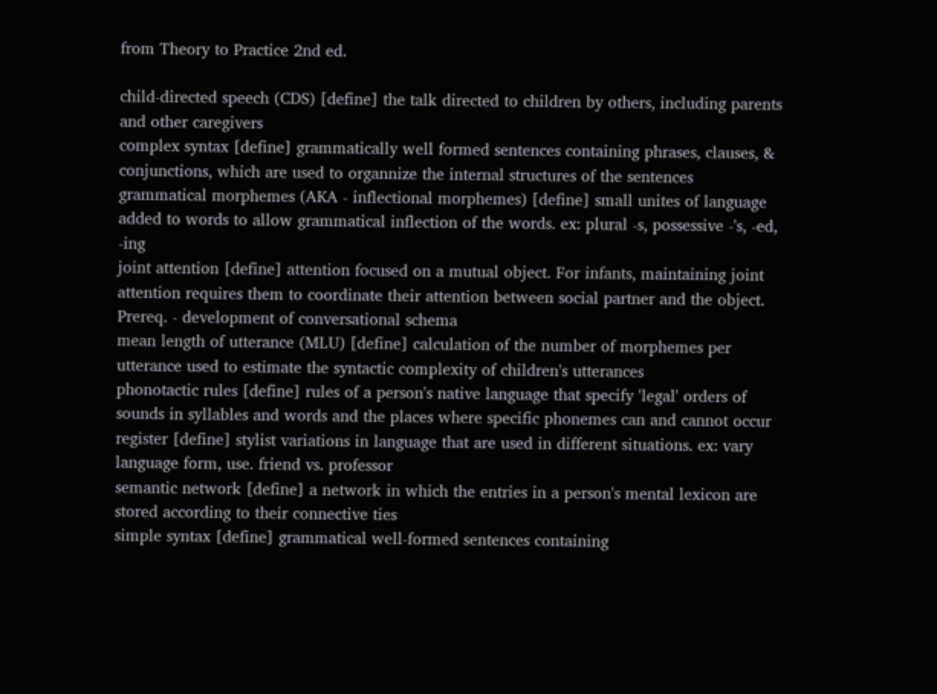from Theory to Practice 2nd ed.

child-directed speech (CDS) [define] the talk directed to children by others, including parents and other caregivers
complex syntax [define] grammatically well formed sentences containing phrases, clauses, & conjunctions, which are used to organnize the internal structures of the sentences
grammatical morphemes (AKA - inflectional morphemes) [define] small unites of language added to words to allow grammatical inflection of the words. ex: plural -s, possessive -'s, -ed, -ing
joint attention [define] attention focused on a mutual object. For infants, maintaining joint attention requires them to coordinate their attention between social partner and the object. Prereq. - development of conversational schema
mean length of utterance (MLU) [define] calculation of the number of morphemes per utterance used to estimate the syntactic complexity of children's utterances
phonotactic rules [define] rules of a person's native language that specify 'legal' orders of sounds in syllables and words and the places where specific phonemes can and cannot occur
register [define] stylist variations in language that are used in different situations. ex: vary language form, use. friend vs. professor
semantic network [define] a network in which the entries in a person's mental lexicon are stored according to their connective ties
simple syntax [define] grammatical well-formed sentences containing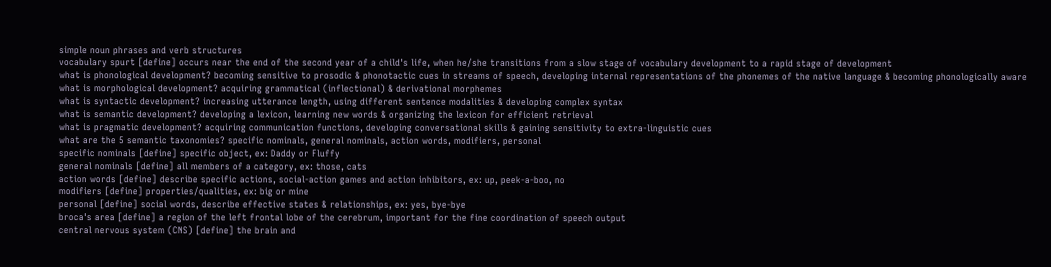simple noun phrases and verb structures
vocabulary spurt [define] occurs near the end of the second year of a child's life, when he/she transitions from a slow stage of vocabulary development to a rapid stage of development
what is phonological development? becoming sensitive to prosodic & phonotactic cues in streams of speech, developing internal representations of the phonemes of the native language & becoming phonologically aware
what is morphological development? acquiring grammatical (inflectional) & derivational morphemes
what is syntactic development? increasing utterance length, using different sentence modalities & developing complex syntax
what is semantic development? developing a lexicon, learning new words & organizing the lexicon for efficient retrieval
what is pragmatic development? acquiring communication functions, developing conversational skills & gaining sensitivity to extra-linguistic cues
what are the 5 semantic taxonomies? specific nominals, general nominals, action words, modifiers, personal
specific nominals [define] specific object, ex: Daddy or Fluffy
general nominals [define] all members of a category, ex: those, cats
action words [define] describe specific actions, social-action games and action inhibitors, ex: up, peek-a-boo, no
modifiers [define] properties/qualities, ex: big or mine
personal [define] social words, describe effective states & relationships, ex: yes, bye-bye
broca's area [define] a region of the left frontal lobe of the cerebrum, important for the fine coordination of speech output
central nervous system (CNS) [define] the brain and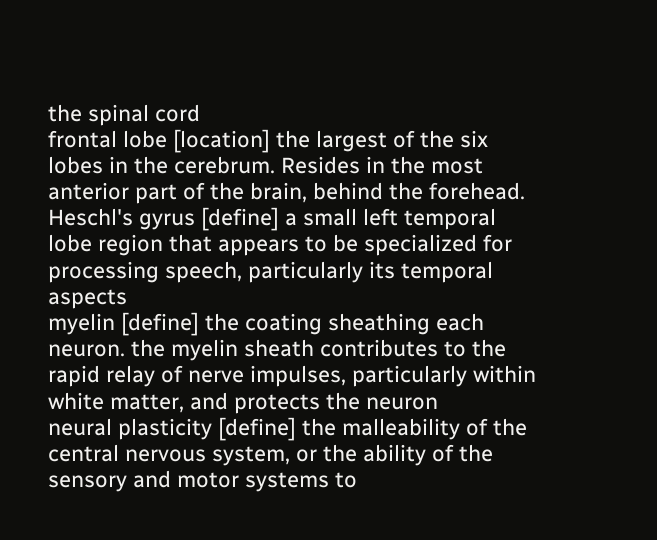the spinal cord
frontal lobe [location] the largest of the six lobes in the cerebrum. Resides in the most anterior part of the brain, behind the forehead.
Heschl's gyrus [define] a small left temporal lobe region that appears to be specialized for processing speech, particularly its temporal aspects
myelin [define] the coating sheathing each neuron. the myelin sheath contributes to the rapid relay of nerve impulses, particularly within white matter, and protects the neuron
neural plasticity [define] the malleability of the central nervous system, or the ability of the sensory and motor systems to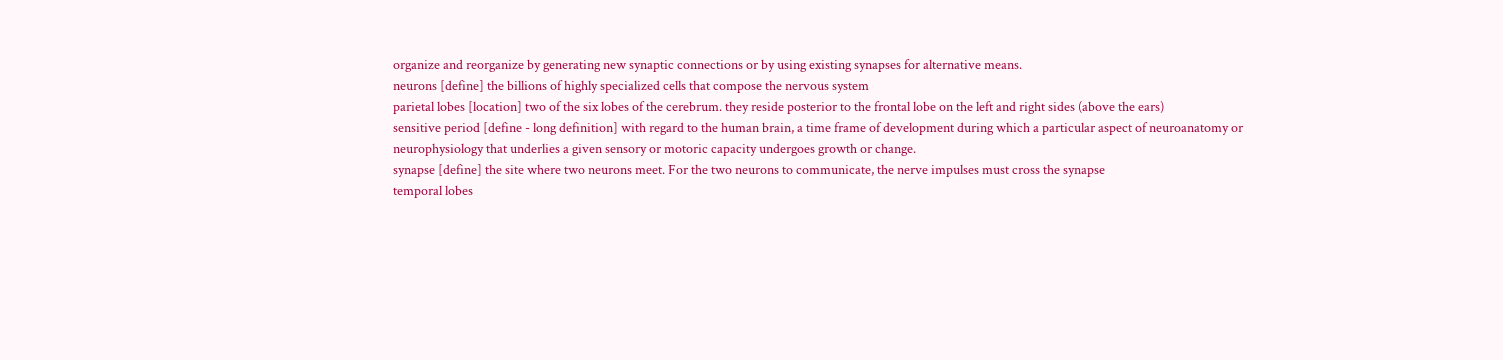organize and reorganize by generating new synaptic connections or by using existing synapses for alternative means.
neurons [define] the billions of highly specialized cells that compose the nervous system
parietal lobes [location] two of the six lobes of the cerebrum. they reside posterior to the frontal lobe on the left and right sides (above the ears)
sensitive period [define - long definition] with regard to the human brain, a time frame of development during which a particular aspect of neuroanatomy or neurophysiology that underlies a given sensory or motoric capacity undergoes growth or change.
synapse [define] the site where two neurons meet. For the two neurons to communicate, the nerve impulses must cross the synapse
temporal lobes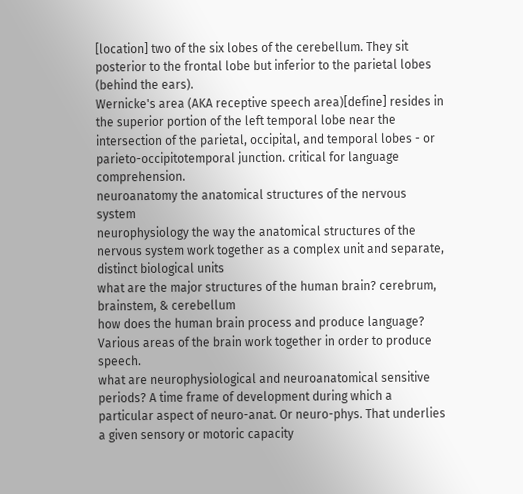[location] two of the six lobes of the cerebellum. They sit posterior to the frontal lobe but inferior to the parietal lobes (behind the ears).
Wernicke's area (AKA receptive speech area)[define] resides in the superior portion of the left temporal lobe near the intersection of the parietal, occipital, and temporal lobes - or parieto-occipitotemporal junction. critical for language comprehension.
neuroanatomy the anatomical structures of the nervous system
neurophysiology the way the anatomical structures of the nervous system work together as a complex unit and separate, distinct biological units
what are the major structures of the human brain? cerebrum, brainstem, & cerebellum
how does the human brain process and produce language? Various areas of the brain work together in order to produce speech.
what are neurophysiological and neuroanatomical sensitive periods? A time frame of development during which a particular aspect of neuro-anat. Or neuro-phys. That underlies a given sensory or motoric capacity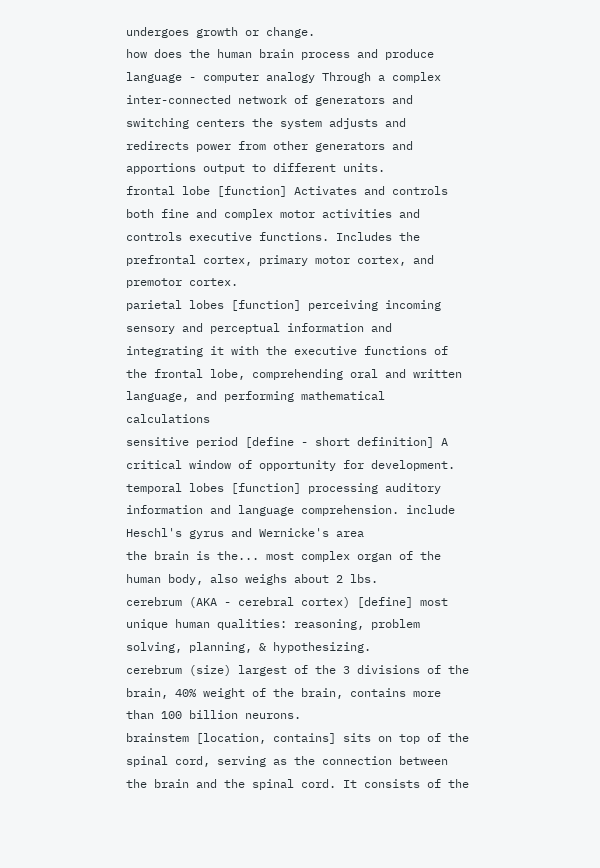undergoes growth or change.
how does the human brain process and produce language - computer analogy Through a complex inter-connected network of generators and switching centers the system adjusts and redirects power from other generators and apportions output to different units.
frontal lobe [function] Activates and controls both fine and complex motor activities and controls executive functions. Includes the prefrontal cortex, primary motor cortex, and premotor cortex.
parietal lobes [function] perceiving incoming sensory and perceptual information and integrating it with the executive functions of the frontal lobe, comprehending oral and written language, and performing mathematical calculations
sensitive period [define - short definition] A critical window of opportunity for development.
temporal lobes [function] processing auditory information and language comprehension. include Heschl's gyrus and Wernicke's area
the brain is the... most complex organ of the human body, also weighs about 2 lbs.
cerebrum (AKA - cerebral cortex) [define] most unique human qualities: reasoning, problem solving, planning, & hypothesizing.
cerebrum (size) largest of the 3 divisions of the brain, 40% weight of the brain, contains more than 100 billion neurons.
brainstem [location, contains] sits on top of the spinal cord, serving as the connection between the brain and the spinal cord. It consists of the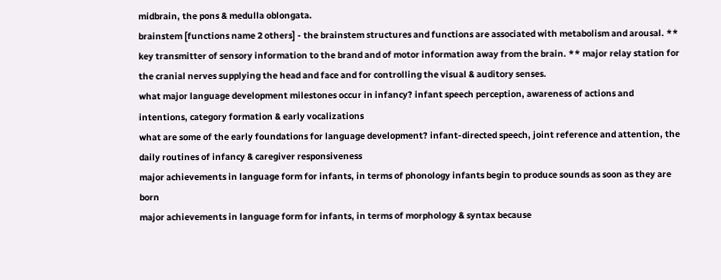midbrain, the pons & medulla oblongata.
brainstem [functions name 2 others] - the brainstem structures and functions are associated with metabolism and arousal. ** key transmitter of sensory information to the brand and of motor information away from the brain. ** major relay station for the cranial nerves supplying the head and face and for controlling the visual & auditory senses.
what major language development milestones occur in infancy? infant speech perception, awareness of actions and intentions, category formation & early vocalizations
what are some of the early foundations for language development? infant-directed speech, joint reference and attention, the daily routines of infancy & caregiver responsiveness
major achievements in language form for infants, in terms of phonology infants begin to produce sounds as soon as they are born
major achievements in language form for infants, in terms of morphology & syntax because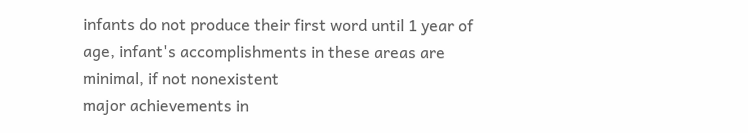infants do not produce their first word until 1 year of age, infant's accomplishments in these areas are minimal, if not nonexistent
major achievements in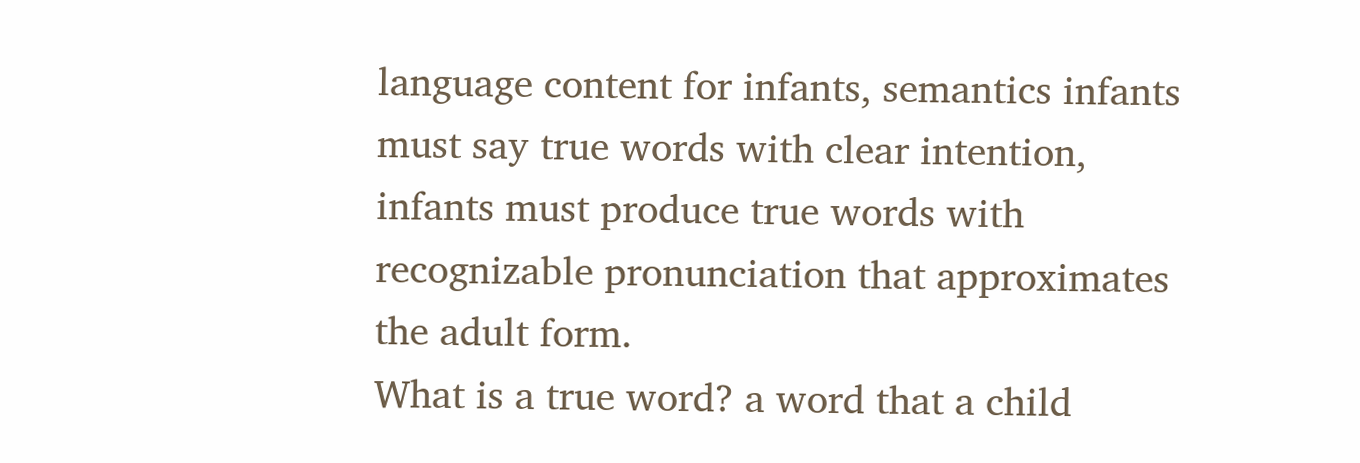language content for infants, semantics infants must say true words with clear intention, infants must produce true words with recognizable pronunciation that approximates the adult form.
What is a true word? a word that a child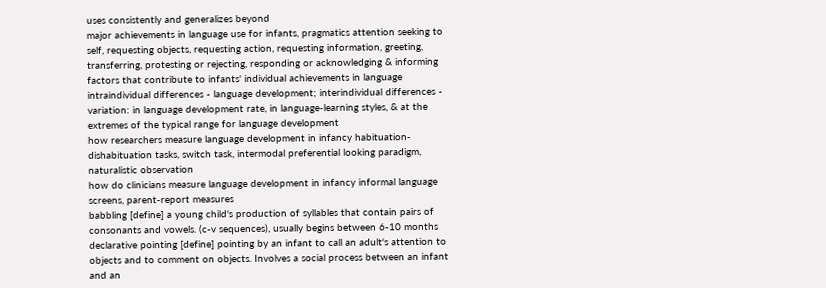uses consistently and generalizes beyond
major achievements in language use for infants, pragmatics attention seeking to self, requesting objects, requesting action, requesting information, greeting, transferring, protesting or rejecting, responding or acknowledging & informing
factors that contribute to infants' individual achievements in language intraindividual differences - language development; interindividual differences - variation: in language development rate, in language-learning styles, & at the extremes of the typical range for language development
how researchers measure language development in infancy habituation-dishabituation tasks, switch task, intermodal preferential looking paradigm, naturalistic observation
how do clinicians measure language development in infancy informal language screens, parent-report measures
babbling [define] a young child's production of syllables that contain pairs of consonants and vowels. (c-v sequences), usually begins between 6-10 months
declarative pointing [define] pointing by an infant to call an adult's attention to objects and to comment on objects. Involves a social process between an infant and an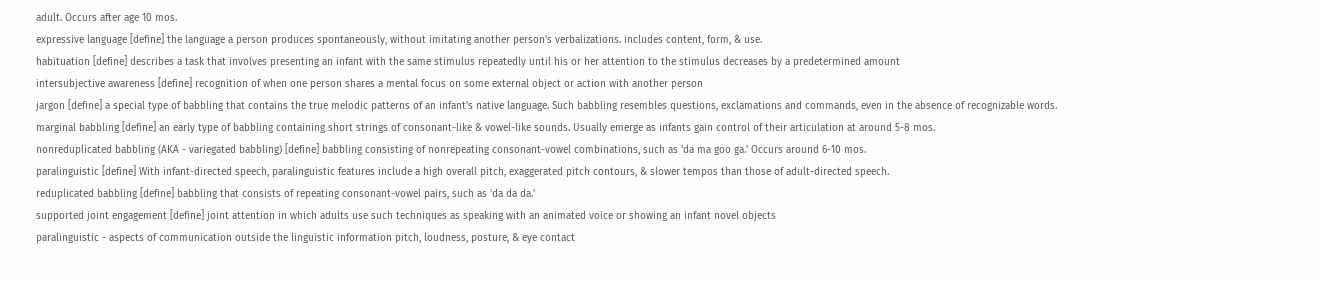adult. Occurs after age 10 mos.
expressive language [define] the language a person produces spontaneously, without imitating another person's verbalizations. includes content, form, & use.
habituation [define] describes a task that involves presenting an infant with the same stimulus repeatedly until his or her attention to the stimulus decreases by a predetermined amount
intersubjective awareness [define] recognition of when one person shares a mental focus on some external object or action with another person
jargon [define] a special type of babbling that contains the true melodic patterns of an infant's native language. Such babbling resembles questions, exclamations and commands, even in the absence of recognizable words.
marginal babbling [define] an early type of babbling containing short strings of consonant-like & vowel-like sounds. Usually emerge as infants gain control of their articulation at around 5-8 mos.
nonreduplicated babbling (AKA - variegated babbling) [define] babbling consisting of nonrepeating consonant-vowel combinations, such as 'da ma goo ga.' Occurs around 6-10 mos.
paralinguistic [define] With infant-directed speech, paralinguistic features include a high overall pitch, exaggerated pitch contours, & slower tempos than those of adult-directed speech.
reduplicated babbling [define] babbling that consists of repeating consonant-vowel pairs, such as 'da da da.'
supported joint engagement [define] joint attention in which adults use such techniques as speaking with an animated voice or showing an infant novel objects
paralinguistic - aspects of communication outside the linguistic information pitch, loudness, posture, & eye contact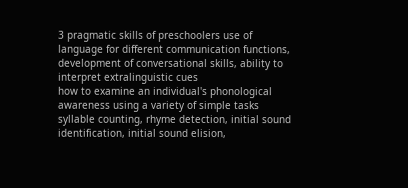3 pragmatic skills of preschoolers use of language for different communication functions, development of conversational skills, ability to interpret extralinguistic cues
how to examine an individual's phonological awareness using a variety of simple tasks syllable counting, rhyme detection, initial sound identification, initial sound elision,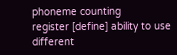phoneme counting
register [define] ability to use different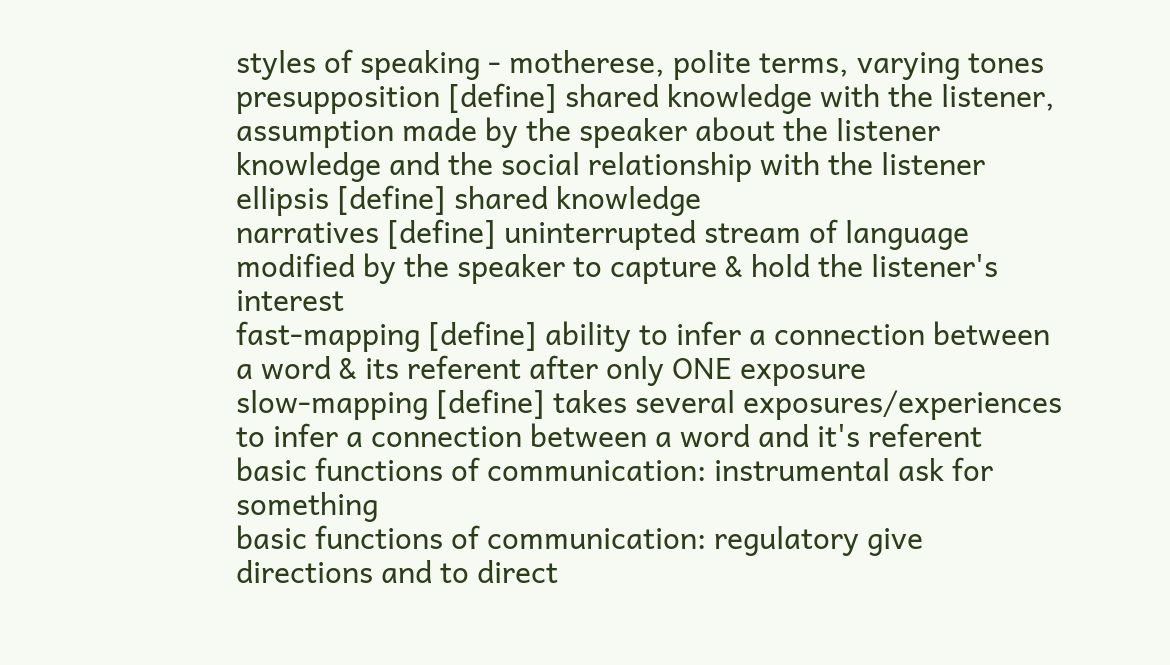styles of speaking - motherese, polite terms, varying tones
presupposition [define] shared knowledge with the listener, assumption made by the speaker about the listener knowledge and the social relationship with the listener
ellipsis [define] shared knowledge
narratives [define] uninterrupted stream of language modified by the speaker to capture & hold the listener's interest
fast-mapping [define] ability to infer a connection between a word & its referent after only ONE exposure
slow-mapping [define] takes several exposures/experiences to infer a connection between a word and it's referent
basic functions of communication: instrumental ask for something
basic functions of communication: regulatory give directions and to direct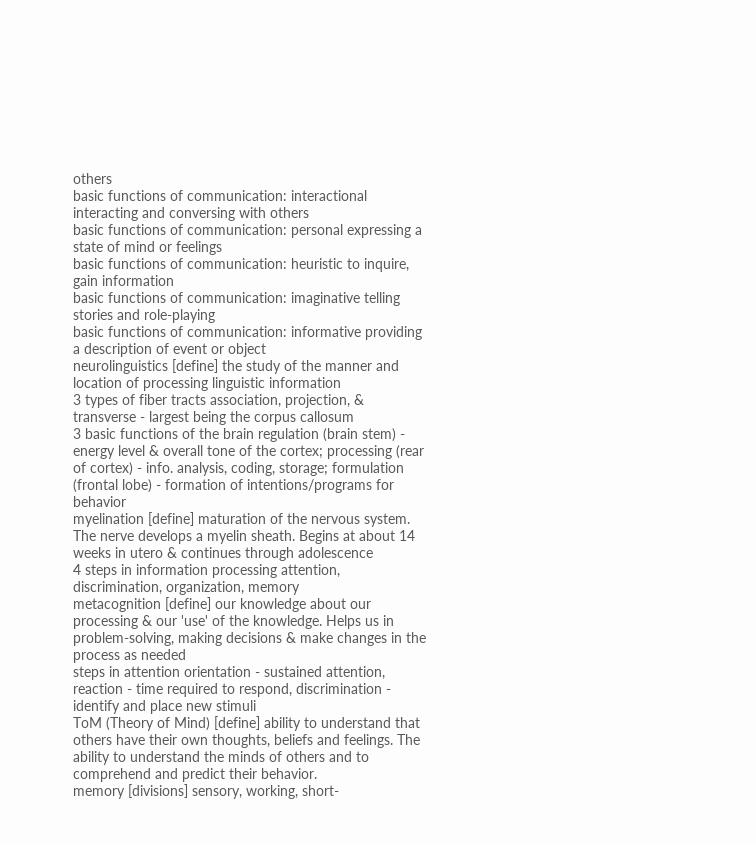others
basic functions of communication: interactional interacting and conversing with others
basic functions of communication: personal expressing a state of mind or feelings
basic functions of communication: heuristic to inquire, gain information
basic functions of communication: imaginative telling stories and role-playing
basic functions of communication: informative providing a description of event or object
neurolinguistics [define] the study of the manner and location of processing linguistic information
3 types of fiber tracts association, projection, & transverse - largest being the corpus callosum
3 basic functions of the brain regulation (brain stem) - energy level & overall tone of the cortex; processing (rear of cortex) - info. analysis, coding, storage; formulation (frontal lobe) - formation of intentions/programs for behavior
myelination [define] maturation of the nervous system. The nerve develops a myelin sheath. Begins at about 14 weeks in utero & continues through adolescence
4 steps in information processing attention, discrimination, organization, memory
metacognition [define] our knowledge about our processing & our 'use' of the knowledge. Helps us in problem-solving, making decisions & make changes in the process as needed
steps in attention orientation - sustained attention, reaction - time required to respond, discrimination - identify and place new stimuli
ToM (Theory of Mind) [define] ability to understand that others have their own thoughts, beliefs and feelings. The ability to understand the minds of others and to comprehend and predict their behavior.
memory [divisions] sensory, working, short-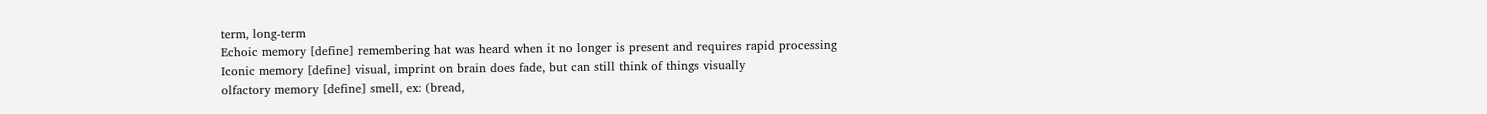term, long-term
Echoic memory [define] remembering hat was heard when it no longer is present and requires rapid processing
Iconic memory [define] visual, imprint on brain does fade, but can still think of things visually
olfactory memory [define] smell, ex: (bread,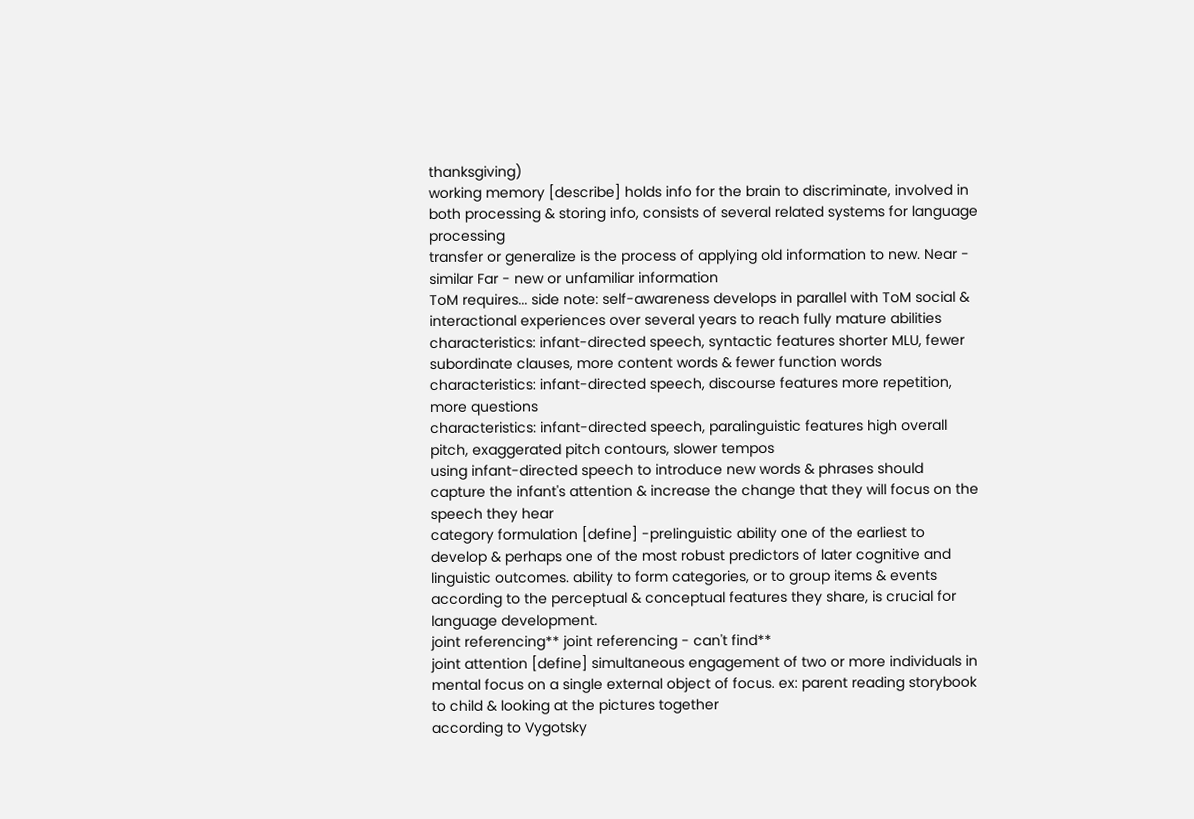thanksgiving)
working memory [describe] holds info for the brain to discriminate, involved in both processing & storing info, consists of several related systems for language processing
transfer or generalize is the process of applying old information to new. Near - similar Far - new or unfamiliar information
ToM requires... side note: self-awareness develops in parallel with ToM social & interactional experiences over several years to reach fully mature abilities
characteristics: infant-directed speech, syntactic features shorter MLU, fewer subordinate clauses, more content words & fewer function words
characteristics: infant-directed speech, discourse features more repetition, more questions
characteristics: infant-directed speech, paralinguistic features high overall pitch, exaggerated pitch contours, slower tempos
using infant-directed speech to introduce new words & phrases should capture the infant's attention & increase the change that they will focus on the speech they hear
category formulation [define] -prelinguistic ability one of the earliest to develop & perhaps one of the most robust predictors of later cognitive and linguistic outcomes. ability to form categories, or to group items & events according to the perceptual & conceptual features they share, is crucial for language development.
joint referencing** joint referencing - can't find**
joint attention [define] simultaneous engagement of two or more individuals in mental focus on a single external object of focus. ex: parent reading storybook to child & looking at the pictures together
according to Vygotsky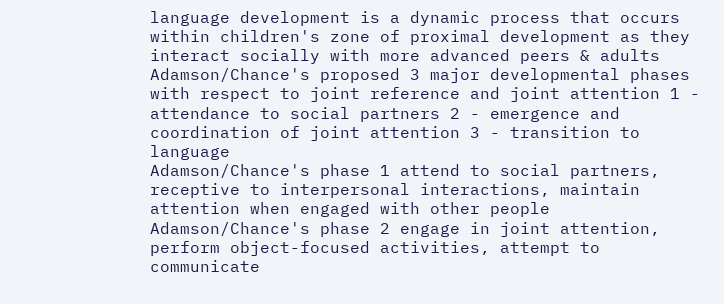language development is a dynamic process that occurs within children's zone of proximal development as they interact socially with more advanced peers & adults
Adamson/Chance's proposed 3 major developmental phases with respect to joint reference and joint attention 1 - attendance to social partners 2 - emergence and coordination of joint attention 3 - transition to language
Adamson/Chance's phase 1 attend to social partners, receptive to interpersonal interactions, maintain attention when engaged with other people
Adamson/Chance's phase 2 engage in joint attention, perform object-focused activities, attempt to communicate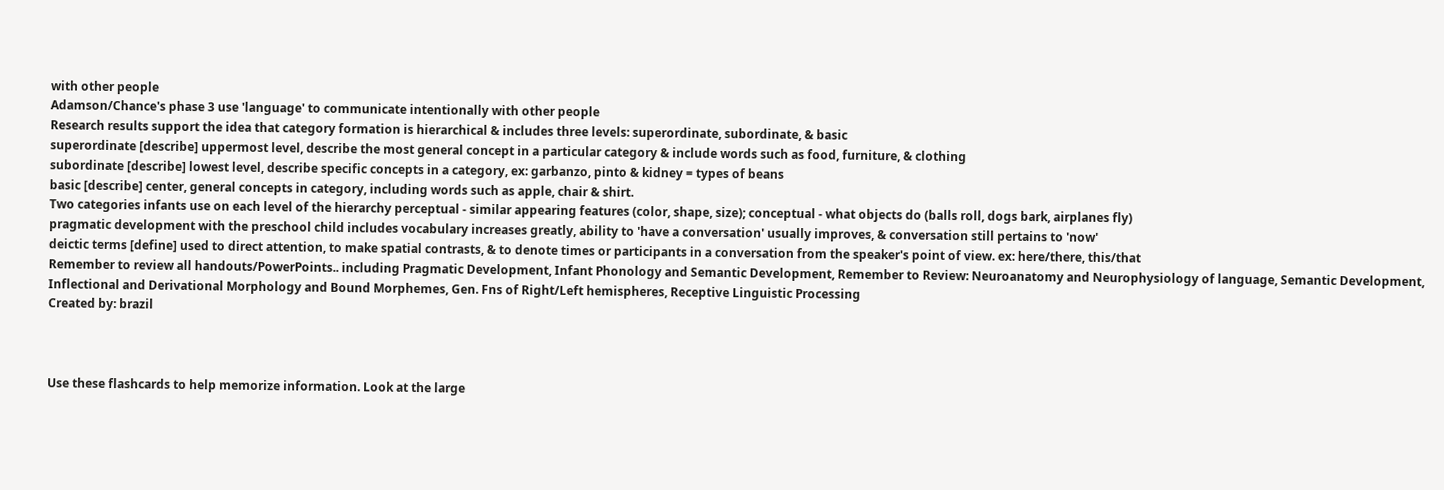with other people
Adamson/Chance's phase 3 use 'language' to communicate intentionally with other people
Research results support the idea that category formation is hierarchical & includes three levels: superordinate, subordinate, & basic
superordinate [describe] uppermost level, describe the most general concept in a particular category & include words such as food, furniture, & clothing
subordinate [describe] lowest level, describe specific concepts in a category, ex: garbanzo, pinto & kidney = types of beans
basic [describe] center, general concepts in category, including words such as apple, chair & shirt.
Two categories infants use on each level of the hierarchy perceptual - similar appearing features (color, shape, size); conceptual - what objects do (balls roll, dogs bark, airplanes fly)
pragmatic development with the preschool child includes vocabulary increases greatly, ability to 'have a conversation' usually improves, & conversation still pertains to 'now'
deictic terms [define] used to direct attention, to make spatial contrasts, & to denote times or participants in a conversation from the speaker's point of view. ex: here/there, this/that
Remember to review all handouts/PowerPoints.. including Pragmatic Development, Infant Phonology and Semantic Development, Remember to Review: Neuroanatomy and Neurophysiology of language, Semantic Development, Inflectional and Derivational Morphology and Bound Morphemes, Gen. Fns of Right/Left hemispheres, Receptive Linguistic Processing
Created by: brazil



Use these flashcards to help memorize information. Look at the large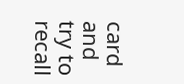card and try to recall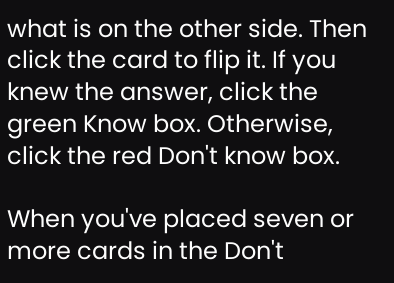what is on the other side. Then click the card to flip it. If you knew the answer, click the green Know box. Otherwise, click the red Don't know box.

When you've placed seven or more cards in the Don't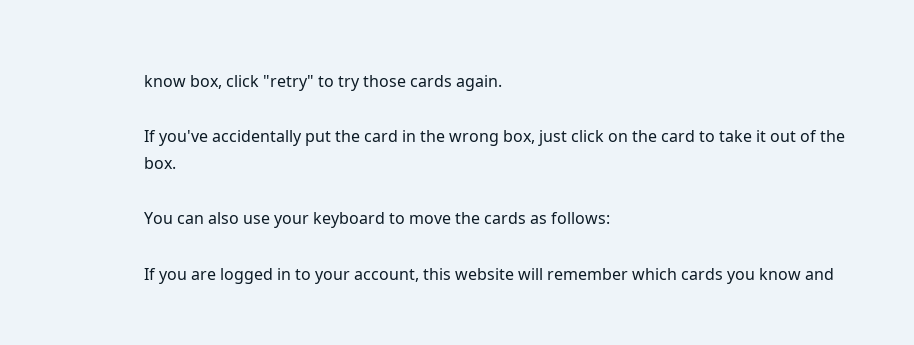know box, click "retry" to try those cards again.

If you've accidentally put the card in the wrong box, just click on the card to take it out of the box.

You can also use your keyboard to move the cards as follows:

If you are logged in to your account, this website will remember which cards you know and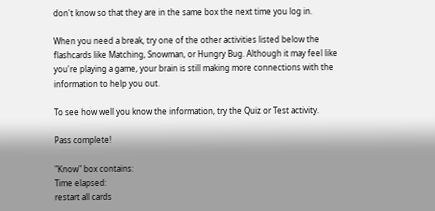don't know so that they are in the same box the next time you log in.

When you need a break, try one of the other activities listed below the flashcards like Matching, Snowman, or Hungry Bug. Although it may feel like you're playing a game, your brain is still making more connections with the information to help you out.

To see how well you know the information, try the Quiz or Test activity.

Pass complete!

"Know" box contains:
Time elapsed:
restart all cards